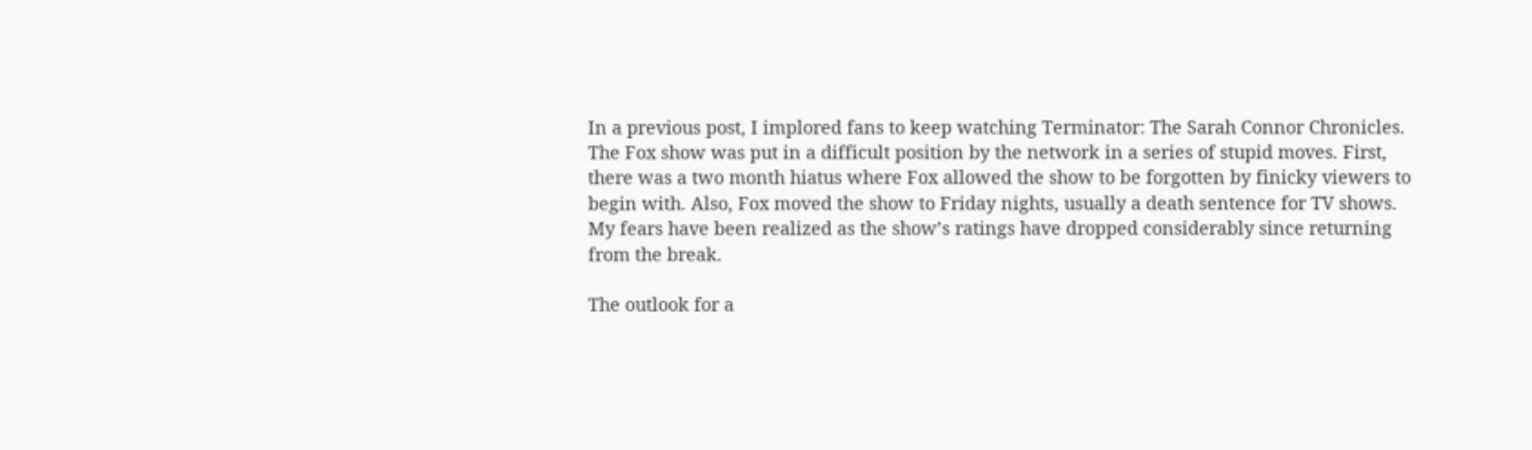In a previous post, I implored fans to keep watching Terminator: The Sarah Connor Chronicles. The Fox show was put in a difficult position by the network in a series of stupid moves. First, there was a two month hiatus where Fox allowed the show to be forgotten by finicky viewers to begin with. Also, Fox moved the show to Friday nights, usually a death sentence for TV shows. My fears have been realized as the show’s ratings have dropped considerably since returning from the break.

The outlook for a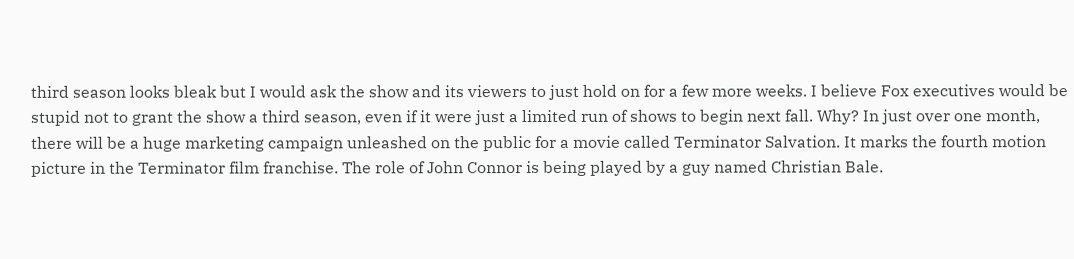third season looks bleak but I would ask the show and its viewers to just hold on for a few more weeks. I believe Fox executives would be stupid not to grant the show a third season, even if it were just a limited run of shows to begin next fall. Why? In just over one month, there will be a huge marketing campaign unleashed on the public for a movie called Terminator Salvation. It marks the fourth motion picture in the Terminator film franchise. The role of John Connor is being played by a guy named Christian Bale.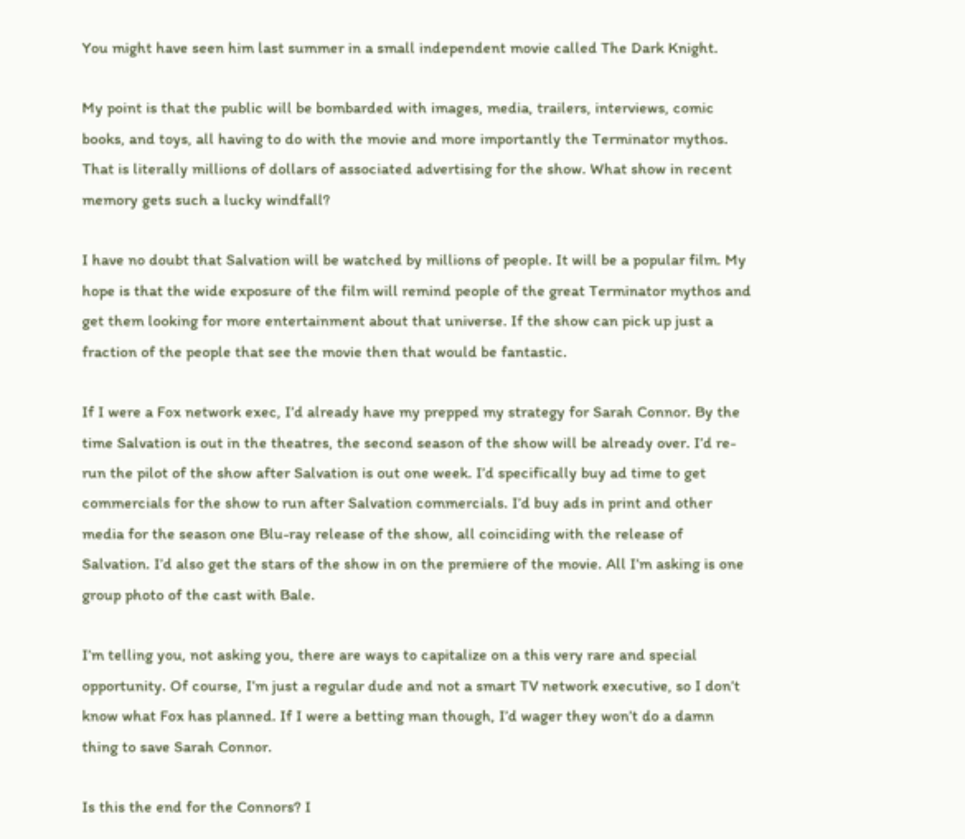You might have seen him last summer in a small independent movie called The Dark Knight.

My point is that the public will be bombarded with images, media, trailers, interviews, comic books, and toys, all having to do with the movie and more importantly the Terminator mythos. That is literally millions of dollars of associated advertising for the show. What show in recent memory gets such a lucky windfall?

I have no doubt that Salvation will be watched by millions of people. It will be a popular film. My hope is that the wide exposure of the film will remind people of the great Terminator mythos and get them looking for more entertainment about that universe. If the show can pick up just a fraction of the people that see the movie then that would be fantastic.

If I were a Fox network exec, I’d already have my prepped my strategy for Sarah Connor. By the time Salvation is out in the theatres, the second season of the show will be already over. I’d re-run the pilot of the show after Salvation is out one week. I’d specifically buy ad time to get commercials for the show to run after Salvation commercials. I’d buy ads in print and other media for the season one Blu-ray release of the show, all coinciding with the release of Salvation. I’d also get the stars of the show in on the premiere of the movie. All I’m asking is one group photo of the cast with Bale.

I’m telling you, not asking you, there are ways to capitalize on a this very rare and special opportunity. Of course, I’m just a regular dude and not a smart TV network executive, so I don’t know what Fox has planned. If I were a betting man though, I’d wager they won’t do a damn thing to save Sarah Connor.

Is this the end for the Connors? I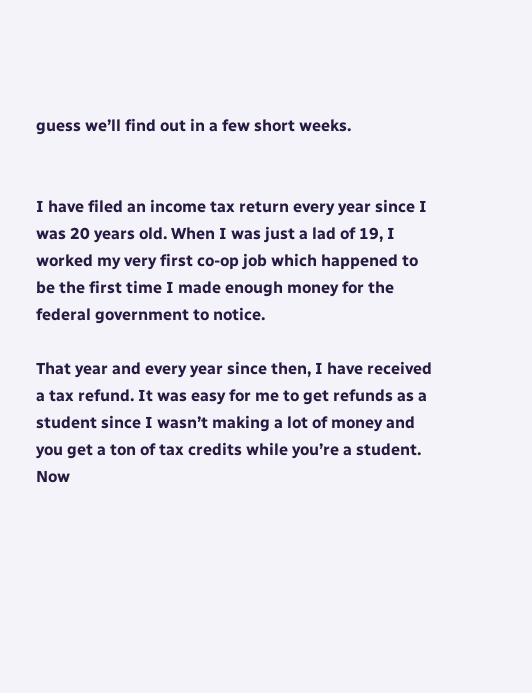guess we’ll find out in a few short weeks.


I have filed an income tax return every year since I was 20 years old. When I was just a lad of 19, I worked my very first co-op job which happened to be the first time I made enough money for the federal government to notice.

That year and every year since then, I have received a tax refund. It was easy for me to get refunds as a student since I wasn’t making a lot of money and you get a ton of tax credits while you’re a student. Now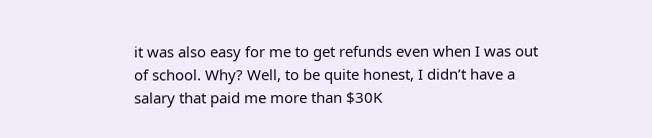it was also easy for me to get refunds even when I was out of school. Why? Well, to be quite honest, I didn’t have a salary that paid me more than $30K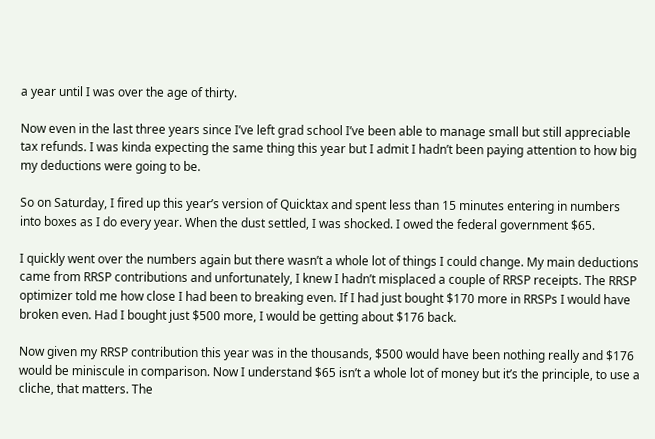a year until I was over the age of thirty.

Now even in the last three years since I’ve left grad school I’ve been able to manage small but still appreciable tax refunds. I was kinda expecting the same thing this year but I admit I hadn’t been paying attention to how big my deductions were going to be.

So on Saturday, I fired up this year’s version of Quicktax and spent less than 15 minutes entering in numbers into boxes as I do every year. When the dust settled, I was shocked. I owed the federal government $65.

I quickly went over the numbers again but there wasn’t a whole lot of things I could change. My main deductions came from RRSP contributions and unfortunately, I knew I hadn’t misplaced a couple of RRSP receipts. The RRSP optimizer told me how close I had been to breaking even. If I had just bought $170 more in RRSPs I would have broken even. Had I bought just $500 more, I would be getting about $176 back.

Now given my RRSP contribution this year was in the thousands, $500 would have been nothing really and $176 would be miniscule in comparison. Now I understand $65 isn’t a whole lot of money but it’s the principle, to use a cliche, that matters. The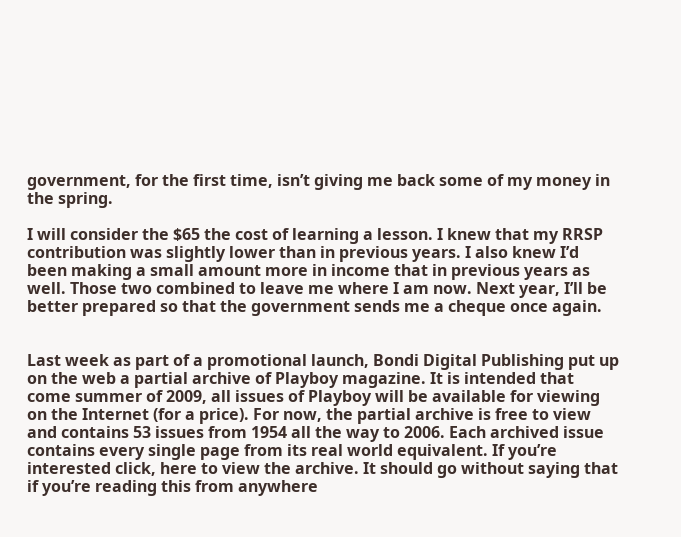government, for the first time, isn’t giving me back some of my money in the spring.

I will consider the $65 the cost of learning a lesson. I knew that my RRSP contribution was slightly lower than in previous years. I also knew I’d been making a small amount more in income that in previous years as well. Those two combined to leave me where I am now. Next year, I’ll be better prepared so that the government sends me a cheque once again.


Last week as part of a promotional launch, Bondi Digital Publishing put up on the web a partial archive of Playboy magazine. It is intended that come summer of 2009, all issues of Playboy will be available for viewing on the Internet (for a price). For now, the partial archive is free to view and contains 53 issues from 1954 all the way to 2006. Each archived issue contains every single page from its real world equivalent. If you’re interested click, here to view the archive. It should go without saying that if you’re reading this from anywhere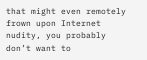that might even remotely frown upon Internet nudity, you probably don’t want to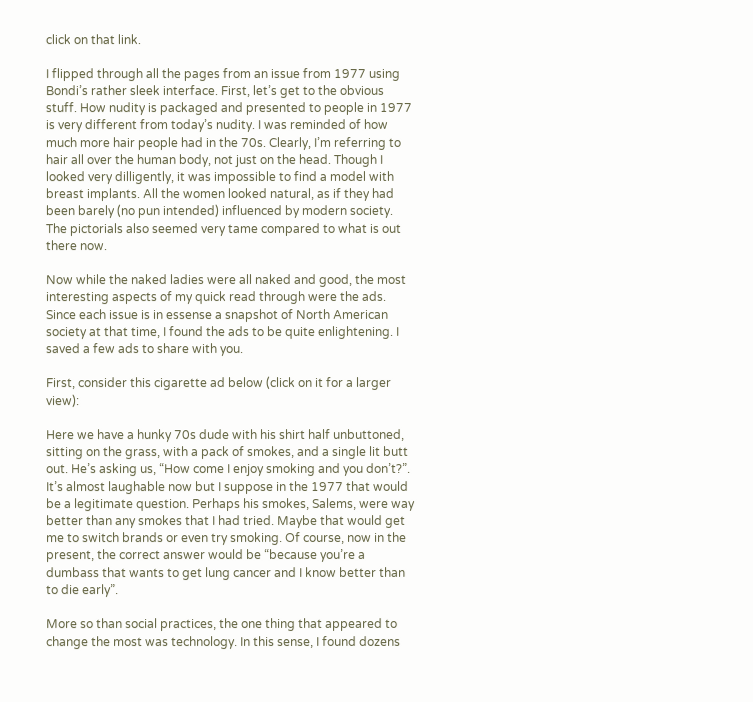click on that link.

I flipped through all the pages from an issue from 1977 using Bondi’s rather sleek interface. First, let’s get to the obvious stuff. How nudity is packaged and presented to people in 1977 is very different from today’s nudity. I was reminded of how much more hair people had in the 70s. Clearly, I’m referring to hair all over the human body, not just on the head. Though I looked very dilligently, it was impossible to find a model with breast implants. All the women looked natural, as if they had been barely (no pun intended) influenced by modern society. The pictorials also seemed very tame compared to what is out there now.

Now while the naked ladies were all naked and good, the most interesting aspects of my quick read through were the ads. Since each issue is in essense a snapshot of North American society at that time, I found the ads to be quite enlightening. I saved a few ads to share with you.

First, consider this cigarette ad below (click on it for a larger view):

Here we have a hunky 70s dude with his shirt half unbuttoned, sitting on the grass, with a pack of smokes, and a single lit butt out. He’s asking us, “How come I enjoy smoking and you don’t?”. It’s almost laughable now but I suppose in the 1977 that would be a legitimate question. Perhaps his smokes, Salems, were way better than any smokes that I had tried. Maybe that would get me to switch brands or even try smoking. Of course, now in the present, the correct answer would be “because you’re a dumbass that wants to get lung cancer and I know better than to die early”.

More so than social practices, the one thing that appeared to change the most was technology. In this sense, I found dozens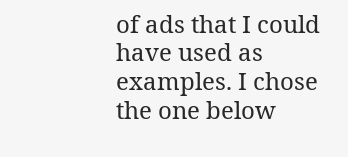of ads that I could have used as examples. I chose the one below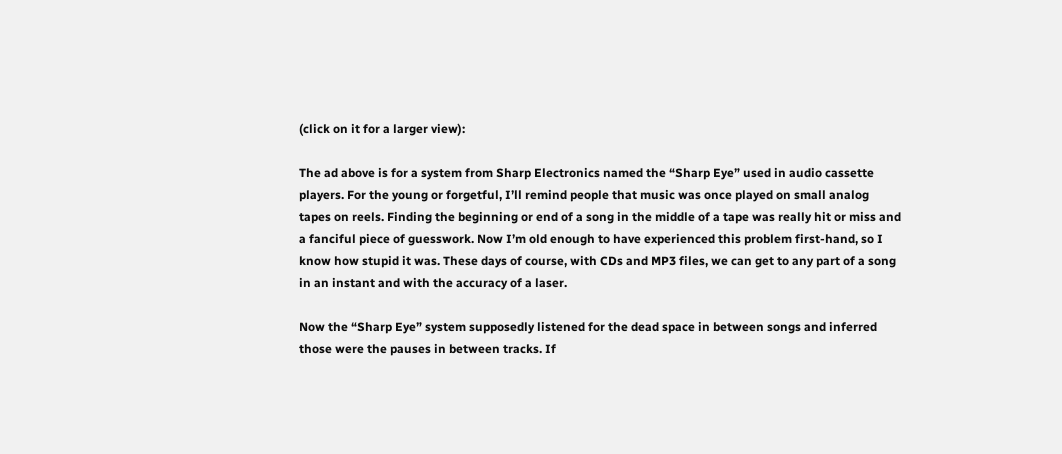(click on it for a larger view):

The ad above is for a system from Sharp Electronics named the “Sharp Eye” used in audio cassette players. For the young or forgetful, I’ll remind people that music was once played on small analog tapes on reels. Finding the beginning or end of a song in the middle of a tape was really hit or miss and a fanciful piece of guesswork. Now I’m old enough to have experienced this problem first-hand, so I know how stupid it was. These days of course, with CDs and MP3 files, we can get to any part of a song in an instant and with the accuracy of a laser.

Now the “Sharp Eye” system supposedly listened for the dead space in between songs and inferred those were the pauses in between tracks. If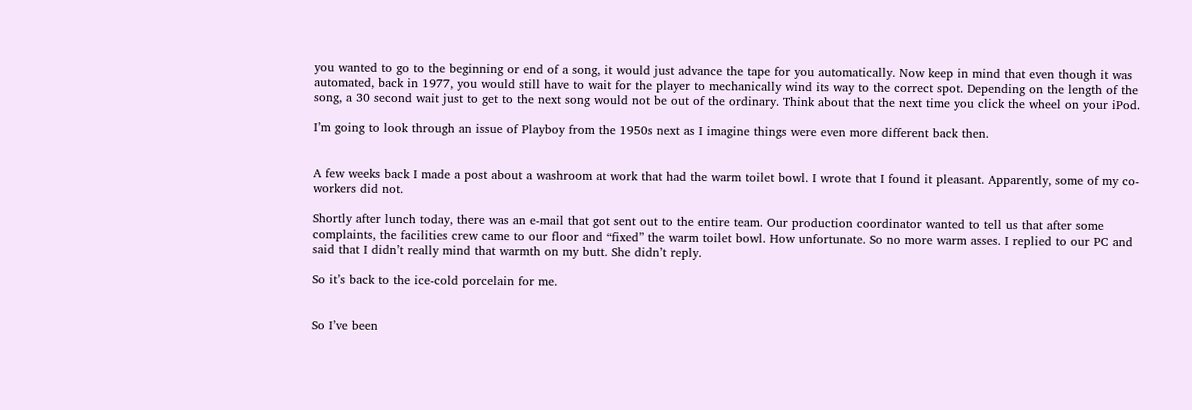you wanted to go to the beginning or end of a song, it would just advance the tape for you automatically. Now keep in mind that even though it was automated, back in 1977, you would still have to wait for the player to mechanically wind its way to the correct spot. Depending on the length of the song, a 30 second wait just to get to the next song would not be out of the ordinary. Think about that the next time you click the wheel on your iPod.

I’m going to look through an issue of Playboy from the 1950s next as I imagine things were even more different back then.


A few weeks back I made a post about a washroom at work that had the warm toilet bowl. I wrote that I found it pleasant. Apparently, some of my co-workers did not.

Shortly after lunch today, there was an e-mail that got sent out to the entire team. Our production coordinator wanted to tell us that after some complaints, the facilities crew came to our floor and “fixed” the warm toilet bowl. How unfortunate. So no more warm asses. I replied to our PC and said that I didn’t really mind that warmth on my butt. She didn’t reply.

So it’s back to the ice-cold porcelain for me.


So I’ve been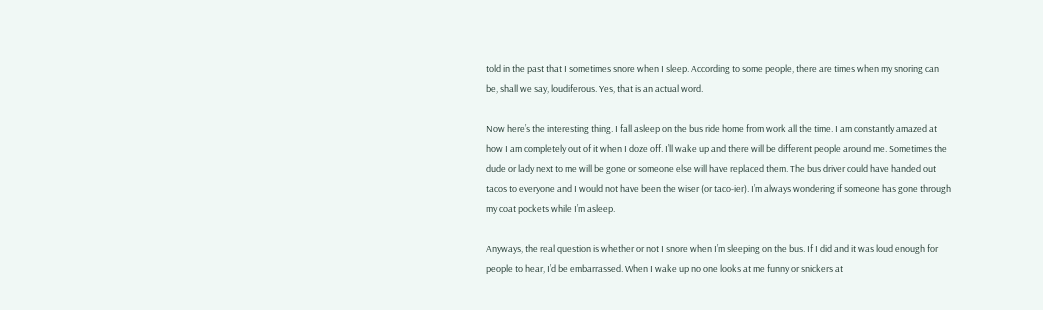told in the past that I sometimes snore when I sleep. According to some people, there are times when my snoring can be, shall we say, loudiferous. Yes, that is an actual word.

Now here’s the interesting thing. I fall asleep on the bus ride home from work all the time. I am constantly amazed at how I am completely out of it when I doze off. I’ll wake up and there will be different people around me. Sometimes the dude or lady next to me will be gone or someone else will have replaced them. The bus driver could have handed out tacos to everyone and I would not have been the wiser (or taco-ier). I’m always wondering if someone has gone through my coat pockets while I’m asleep.

Anyways, the real question is whether or not I snore when I’m sleeping on the bus. If I did and it was loud enough for people to hear, I’d be embarrassed. When I wake up no one looks at me funny or snickers at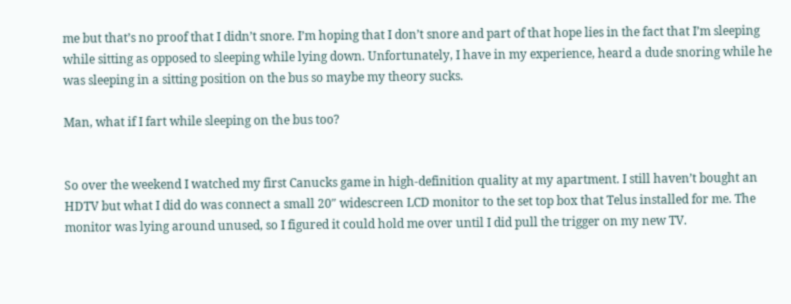me but that’s no proof that I didn’t snore. I’m hoping that I don’t snore and part of that hope lies in the fact that I’m sleeping while sitting as opposed to sleeping while lying down. Unfortunately, I have in my experience, heard a dude snoring while he was sleeping in a sitting position on the bus so maybe my theory sucks.

Man, what if I fart while sleeping on the bus too?


So over the weekend I watched my first Canucks game in high-definition quality at my apartment. I still haven’t bought an HDTV but what I did do was connect a small 20″ widescreen LCD monitor to the set top box that Telus installed for me. The monitor was lying around unused, so I figured it could hold me over until I did pull the trigger on my new TV.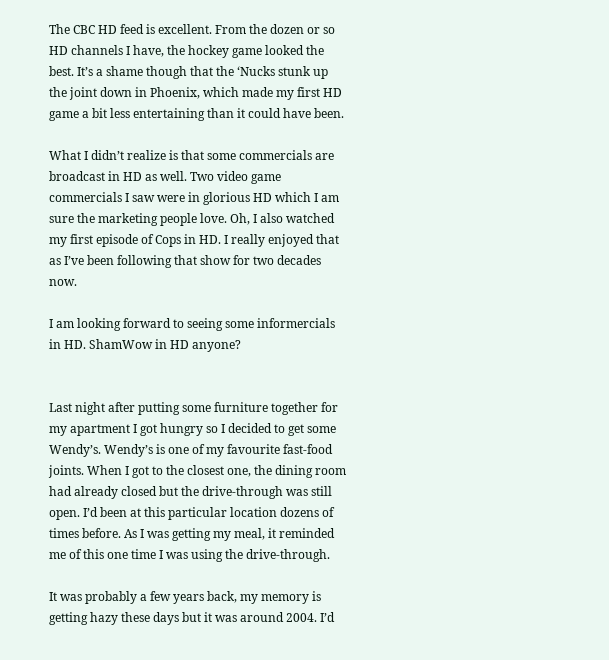The CBC HD feed is excellent. From the dozen or so HD channels I have, the hockey game looked the best. It’s a shame though that the ‘Nucks stunk up the joint down in Phoenix, which made my first HD game a bit less entertaining than it could have been.

What I didn’t realize is that some commercials are broadcast in HD as well. Two video game commercials I saw were in glorious HD which I am sure the marketing people love. Oh, I also watched my first episode of Cops in HD. I really enjoyed that as I’ve been following that show for two decades now.

I am looking forward to seeing some informercials in HD. ShamWow in HD anyone?


Last night after putting some furniture together for my apartment I got hungry so I decided to get some Wendy’s. Wendy’s is one of my favourite fast-food joints. When I got to the closest one, the dining room had already closed but the drive-through was still open. I’d been at this particular location dozens of times before. As I was getting my meal, it reminded me of this one time I was using the drive-through.

It was probably a few years back, my memory is getting hazy these days but it was around 2004. I’d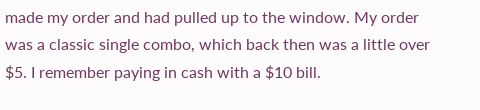made my order and had pulled up to the window. My order was a classic single combo, which back then was a little over $5. I remember paying in cash with a $10 bill.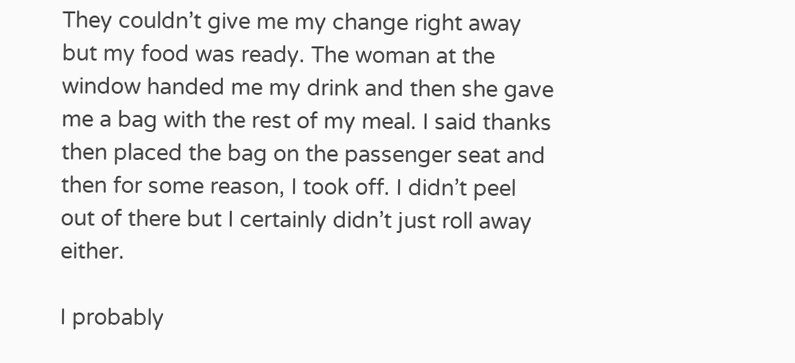They couldn’t give me my change right away but my food was ready. The woman at the window handed me my drink and then she gave me a bag with the rest of my meal. I said thanks then placed the bag on the passenger seat and then for some reason, I took off. I didn’t peel out of there but I certainly didn’t just roll away either.

I probably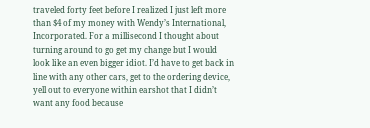traveled forty feet before I realized I just left more than $4 of my money with Wendy’s International, Incorporated. For a millisecond I thought about turning around to go get my change but I would look like an even bigger idiot. I’d have to get back in line with any other cars, get to the ordering device, yell out to everyone within earshot that I didn’t want any food because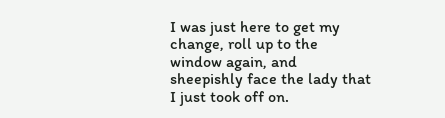I was just here to get my change, roll up to the window again, and sheepishly face the lady that I just took off on.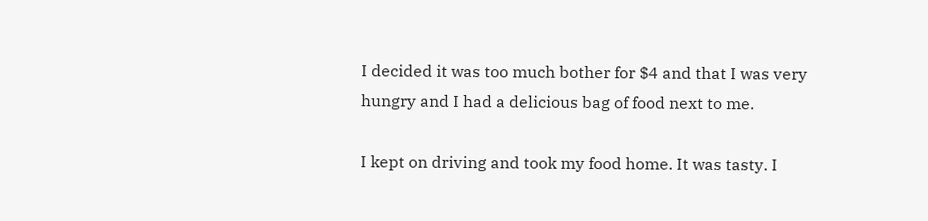I decided it was too much bother for $4 and that I was very hungry and I had a delicious bag of food next to me.

I kept on driving and took my food home. It was tasty. I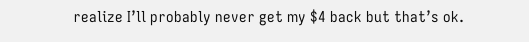realize I’ll probably never get my $4 back but that’s ok.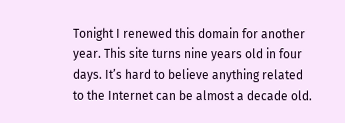Tonight I renewed this domain for another year. This site turns nine years old in four days. It’s hard to believe anything related to the Internet can be almost a decade old.